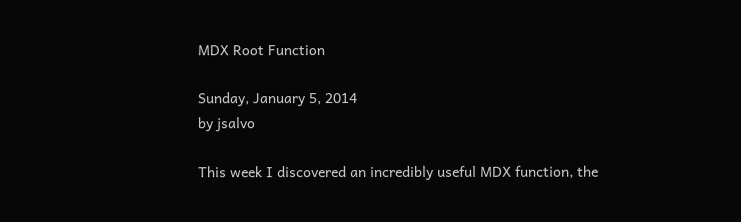MDX Root Function

Sunday, January 5, 2014
by jsalvo

This week I discovered an incredibly useful MDX function, the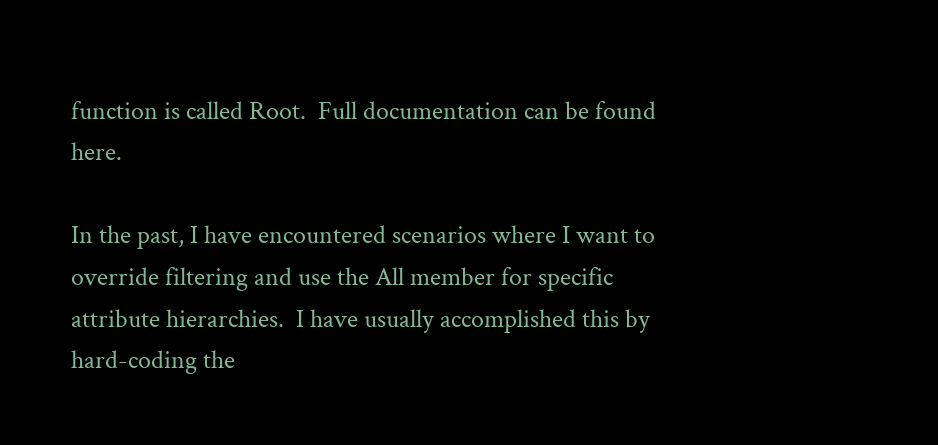function is called Root.  Full documentation can be found here.

In the past, I have encountered scenarios where I want to override filtering and use the All member for specific attribute hierarchies.  I have usually accomplished this by hard-coding the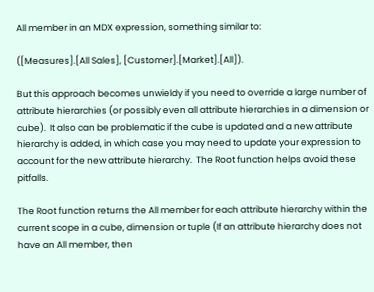All member in an MDX expression, something similar to:

([Measures].[All Sales], [Customer].[Market].[All]).

But this approach becomes unwieldy if you need to override a large number of attribute hierarchies (or possibly even all attribute hierarchies in a dimension or cube).  It also can be problematic if the cube is updated and a new attribute hierarchy is added, in which case you may need to update your expression to account for the new attribute hierarchy.  The Root function helps avoid these pitfalls.

The Root function returns the All member for each attribute hierarchy within the current scope in a cube, dimension or tuple (If an attribute hierarchy does not have an All member, then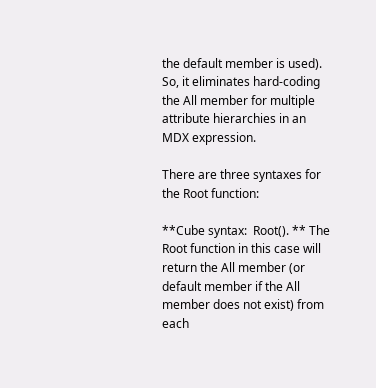the default member is used).  So, it eliminates hard-coding the All member for multiple attribute hierarchies in an MDX expression.

There are three syntaxes for the Root function:

**Cube syntax:  Root(). ** The Root function in this case will return the All member (or default member if the All member does not exist) from each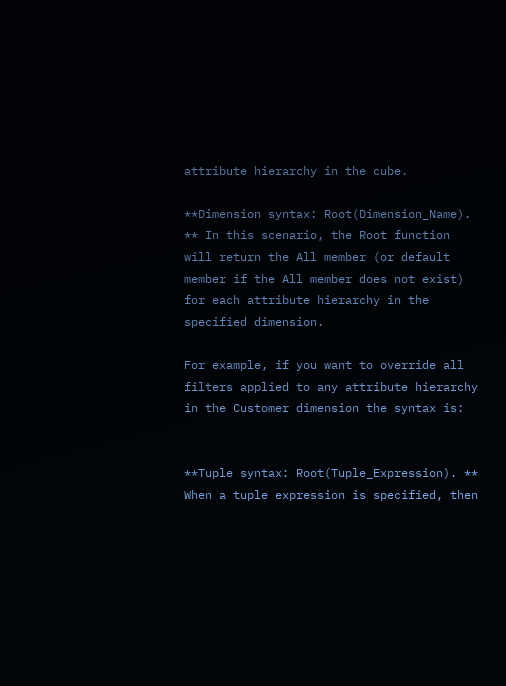attribute hierarchy in the cube.

**Dimension syntax: Root(Dimension_Name). ** In this scenario, the Root function will return the All member (or default member if the All member does not exist) for each attribute hierarchy in the specified dimension.

For example, if you want to override all filters applied to any attribute hierarchy in the Customer dimension the syntax is:


**Tuple syntax: Root(Tuple_Expression). ** When a tuple expression is specified, then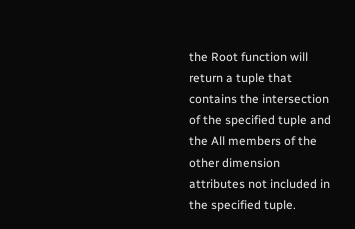the Root function will return a tuple that contains the intersection of the specified tuple and the All members of the other dimension attributes not included in the specified tuple.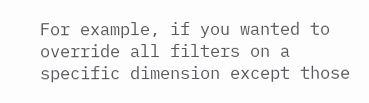For example, if you wanted to override all filters on a specific dimension except those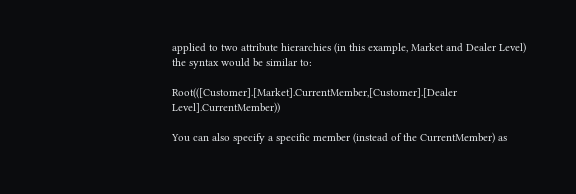applied to two attribute hierarchies (in this example, Market and Dealer Level) the syntax would be similar to:

Root(([Customer].[Market].CurrentMember,[Customer].[Dealer Level].CurrentMember))

You can also specify a specific member (instead of the CurrentMember) as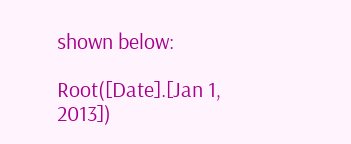shown below:

Root([Date].[Jan 1, 2013])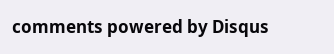comments powered by Disqus